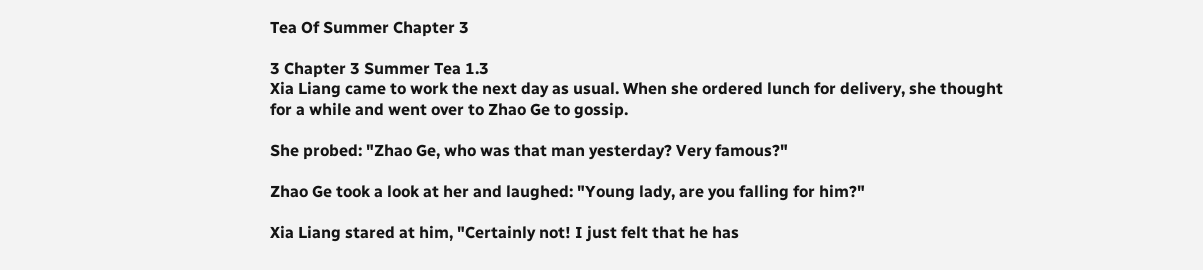Tea Of Summer Chapter 3

3 Chapter 3 Summer Tea 1.3
Xia Liang came to work the next day as usual. When she ordered lunch for delivery, she thought for a while and went over to Zhao Ge to gossip.

She probed: "Zhao Ge, who was that man yesterday? Very famous?"

Zhao Ge took a look at her and laughed: "Young lady, are you falling for him?"

Xia Liang stared at him, "Certainly not! I just felt that he has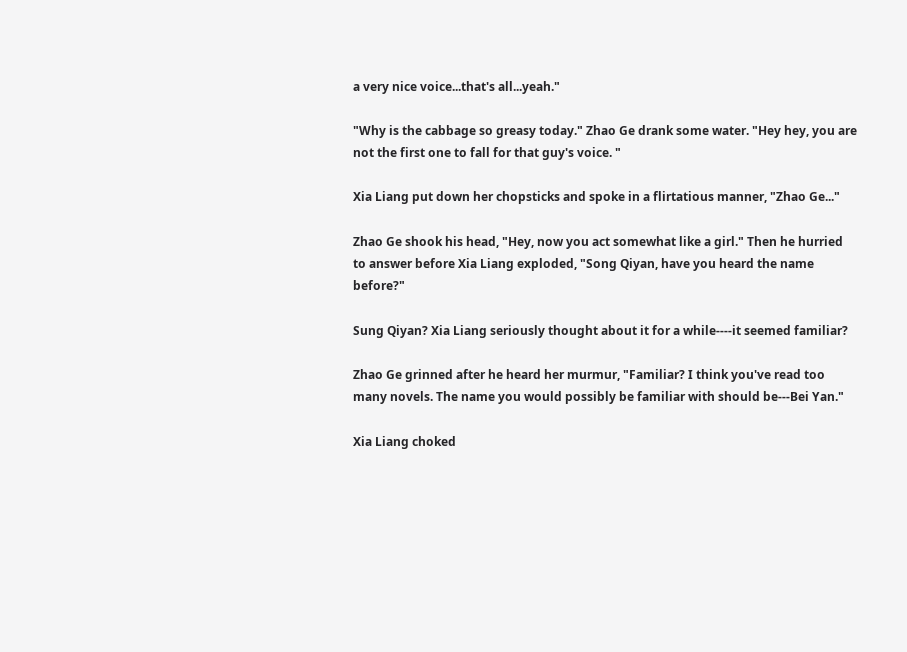a very nice voice...that's all...yeah."

"Why is the cabbage so greasy today." Zhao Ge drank some water. "Hey hey, you are not the first one to fall for that guy's voice. "

Xia Liang put down her chopsticks and spoke in a flirtatious manner, "Zhao Ge..."

Zhao Ge shook his head, "Hey, now you act somewhat like a girl." Then he hurried to answer before Xia Liang exploded, "Song Qiyan, have you heard the name before?"

Sung Qiyan? Xia Liang seriously thought about it for a while----it seemed familiar?

Zhao Ge grinned after he heard her murmur, "Familiar? I think you've read too many novels. The name you would possibly be familiar with should be---Bei Yan."

Xia Liang choked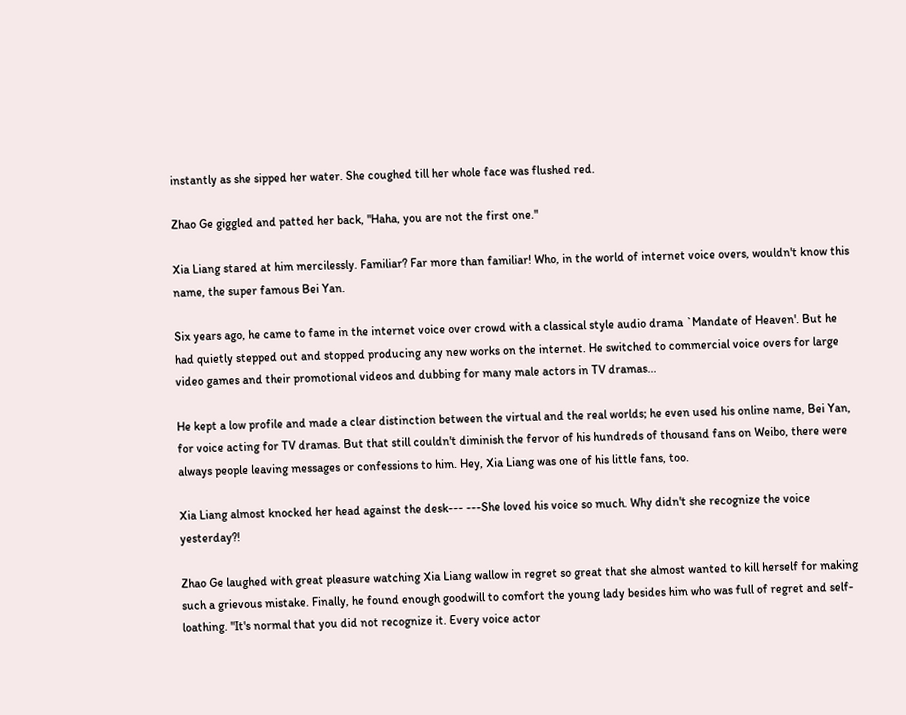instantly as she sipped her water. She coughed till her whole face was flushed red.

Zhao Ge giggled and patted her back, "Haha, you are not the first one."

Xia Liang stared at him mercilessly. Familiar? Far more than familiar! Who, in the world of internet voice overs, wouldn't know this name, the super famous Bei Yan.

Six years ago, he came to fame in the internet voice over crowd with a classical style audio drama `Mandate of Heaven'. But he had quietly stepped out and stopped producing any new works on the internet. He switched to commercial voice overs for large video games and their promotional videos and dubbing for many male actors in TV dramas...

He kept a low profile and made a clear distinction between the virtual and the real worlds; he even used his online name, Bei Yan, for voice acting for TV dramas. But that still couldn't diminish the fervor of his hundreds of thousand fans on Weibo, there were always people leaving messages or confessions to him. Hey, Xia Liang was one of his little fans, too.

Xia Liang almost knocked her head against the desk--- ---She loved his voice so much. Why didn't she recognize the voice yesterday?!

Zhao Ge laughed with great pleasure watching Xia Liang wallow in regret so great that she almost wanted to kill herself for making such a grievous mistake. Finally, he found enough goodwill to comfort the young lady besides him who was full of regret and self-loathing. "It's normal that you did not recognize it. Every voice actor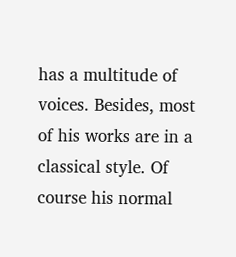has a multitude of voices. Besides, most of his works are in a classical style. Of course his normal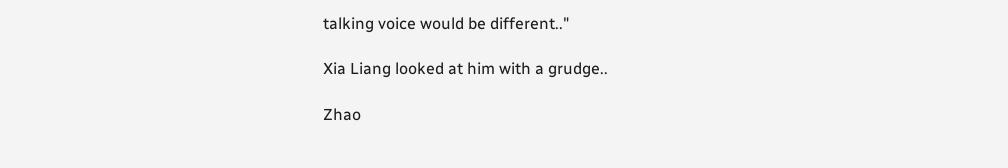talking voice would be different.."

Xia Liang looked at him with a grudge..

Zhao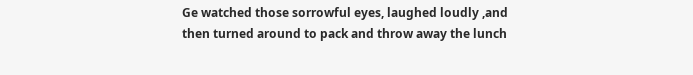Ge watched those sorrowful eyes, laughed loudly ,and then turned around to pack and throw away the lunch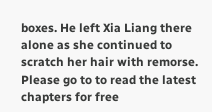boxes. He left Xia Liang there alone as she continued to scratch her hair with remorse.
Please go to to read the latest chapters for free